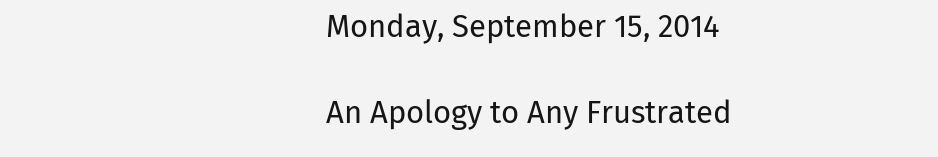Monday, September 15, 2014

An Apology to Any Frustrated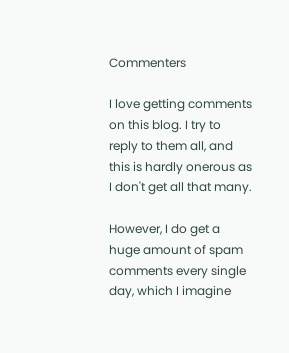Commenters

I love getting comments on this blog. I try to reply to them all, and this is hardly onerous as I don't get all that many.

However, I do get a huge amount of spam comments every single day, which I imagine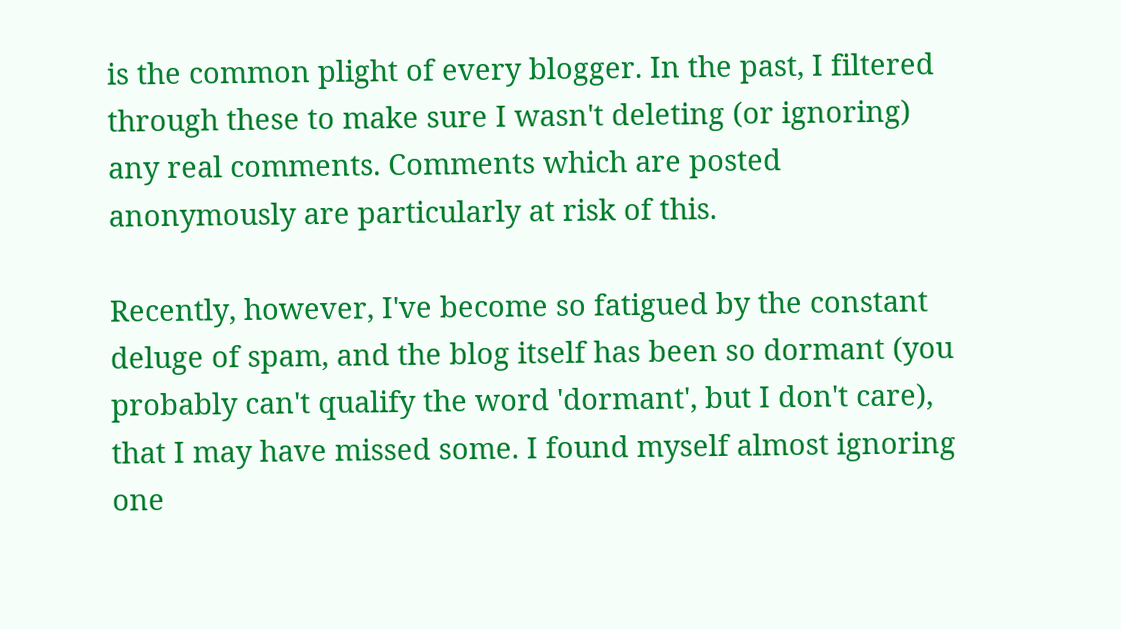is the common plight of every blogger. In the past, I filtered through these to make sure I wasn't deleting (or ignoring) any real comments. Comments which are posted anonymously are particularly at risk of this.

Recently, however, I've become so fatigued by the constant deluge of spam, and the blog itself has been so dormant (you probably can't qualify the word 'dormant', but I don't care), that I may have missed some. I found myself almost ignoring one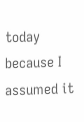today because I assumed it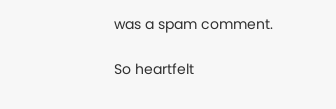was a spam comment.

So heartfelt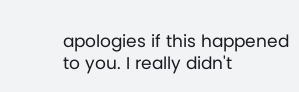apologies if this happened to you. I really didn't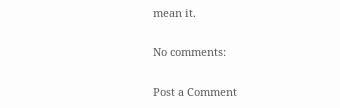mean it.

No comments:

Post a Comment